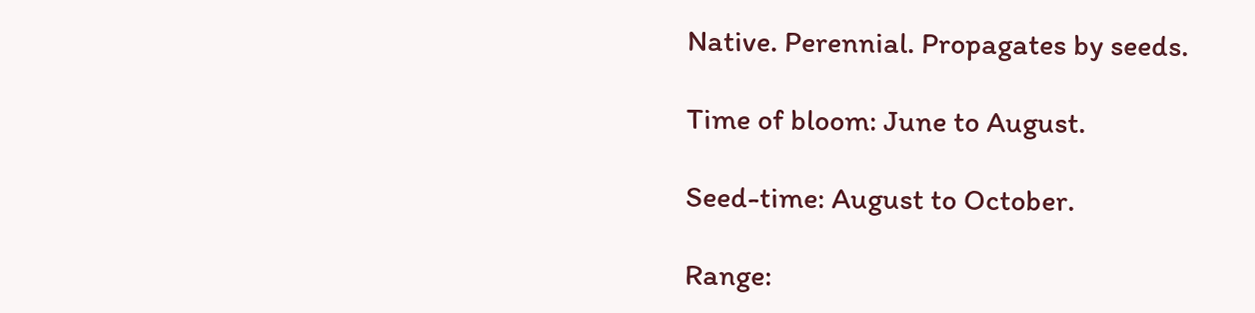Native. Perennial. Propagates by seeds.

Time of bloom: June to August.

Seed-time: August to October.

Range: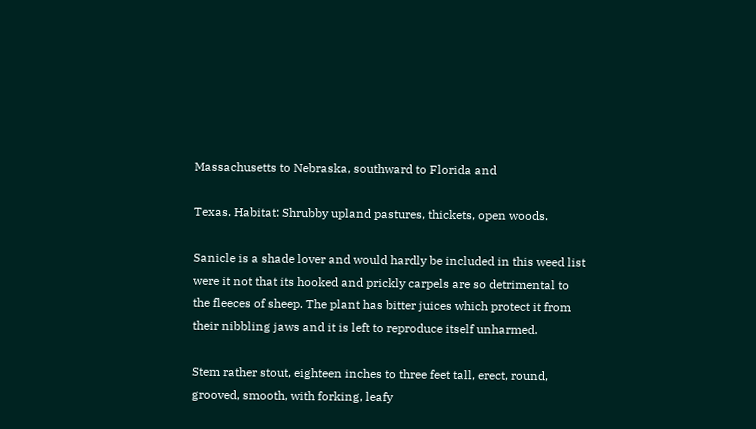Massachusetts to Nebraska, southward to Florida and

Texas. Habitat: Shrubby upland pastures, thickets, open woods.

Sanicle is a shade lover and would hardly be included in this weed list were it not that its hooked and prickly carpels are so detrimental to the fleeces of sheep. The plant has bitter juices which protect it from their nibbling jaws and it is left to reproduce itself unharmed.

Stem rather stout, eighteen inches to three feet tall, erect, round, grooved, smooth, with forking, leafy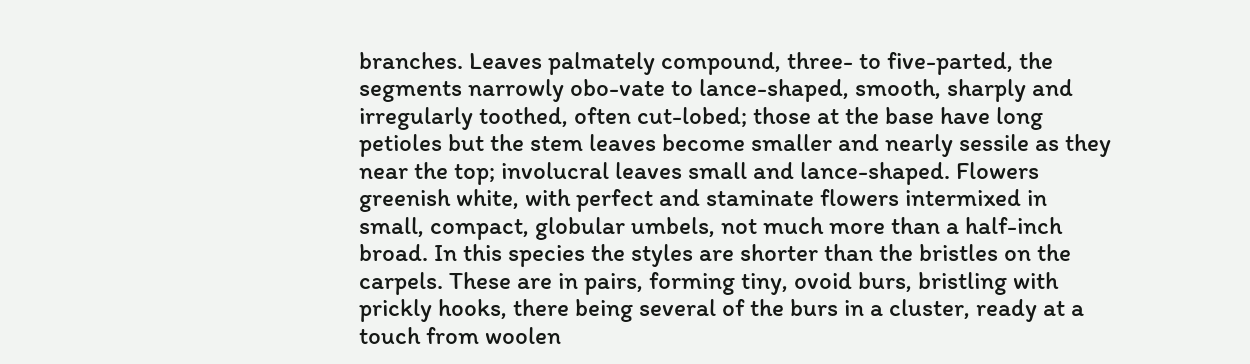branches. Leaves palmately compound, three- to five-parted, the segments narrowly obo-vate to lance-shaped, smooth, sharply and irregularly toothed, often cut-lobed; those at the base have long petioles but the stem leaves become smaller and nearly sessile as they near the top; involucral leaves small and lance-shaped. Flowers greenish white, with perfect and staminate flowers intermixed in small, compact, globular umbels, not much more than a half-inch broad. In this species the styles are shorter than the bristles on the carpels. These are in pairs, forming tiny, ovoid burs, bristling with prickly hooks, there being several of the burs in a cluster, ready at a touch from woolen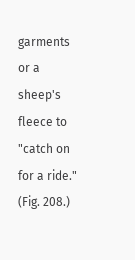garments or a sheep's fleece to "catch on for a ride." (Fig. 208.)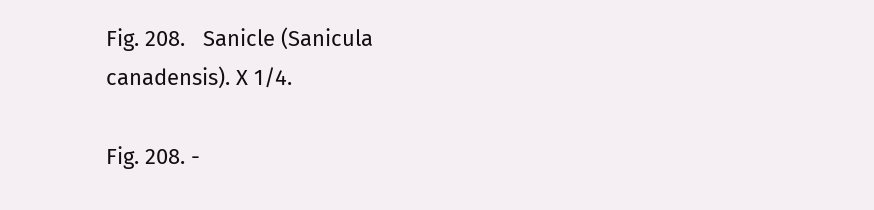Fig. 208.   Sanicle (Sanicula canadensis). X 1/4.

Fig. 208. -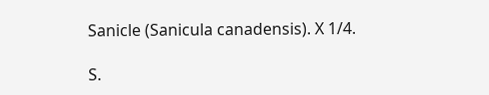Sanicle (Sanicula canadensis). X 1/4.

S.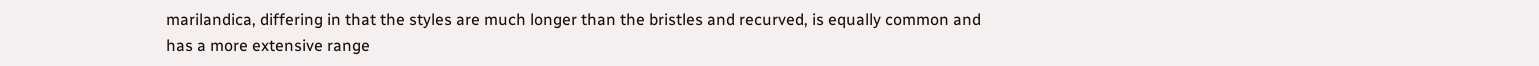marilandica, differing in that the styles are much longer than the bristles and recurved, is equally common and has a more extensive range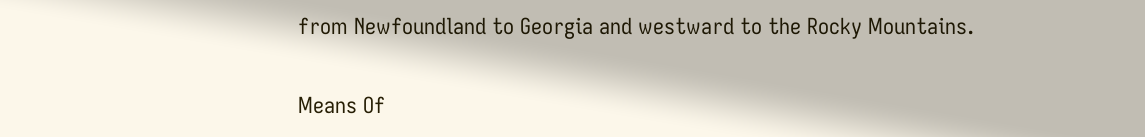from Newfoundland to Georgia and westward to the Rocky Mountains.

Means Of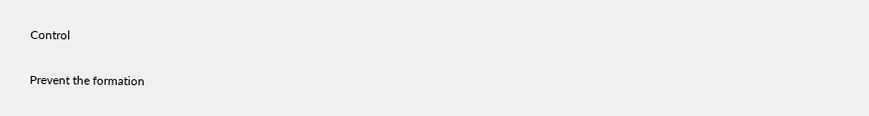Control

Prevent the formation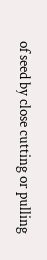of seed by close cutting or pulling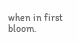when in first bloom.